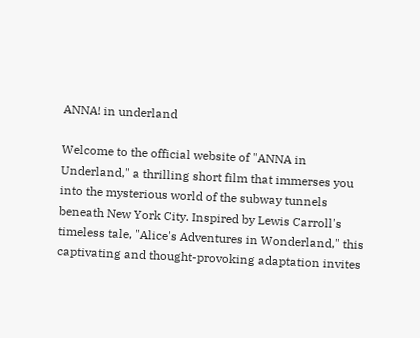ANNA! in underland

Welcome to the official website of "ANNA in Underland," a thrilling short film that immerses you into the mysterious world of the subway tunnels beneath New York City. Inspired by Lewis Carroll's timeless tale, "Alice's Adventures in Wonderland," this captivating and thought-provoking adaptation invites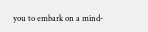you to embark on a mind-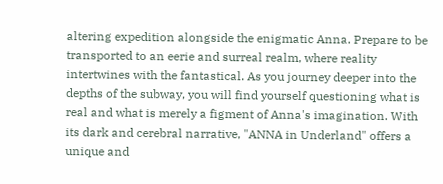altering expedition alongside the enigmatic Anna. Prepare to be transported to an eerie and surreal realm, where reality intertwines with the fantastical. As you journey deeper into the depths of the subway, you will find yourself questioning what is real and what is merely a figment of Anna's imagination. With its dark and cerebral narrative, "ANNA in Underland" offers a unique and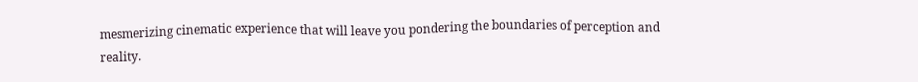mesmerizing cinematic experience that will leave you pondering the boundaries of perception and reality.